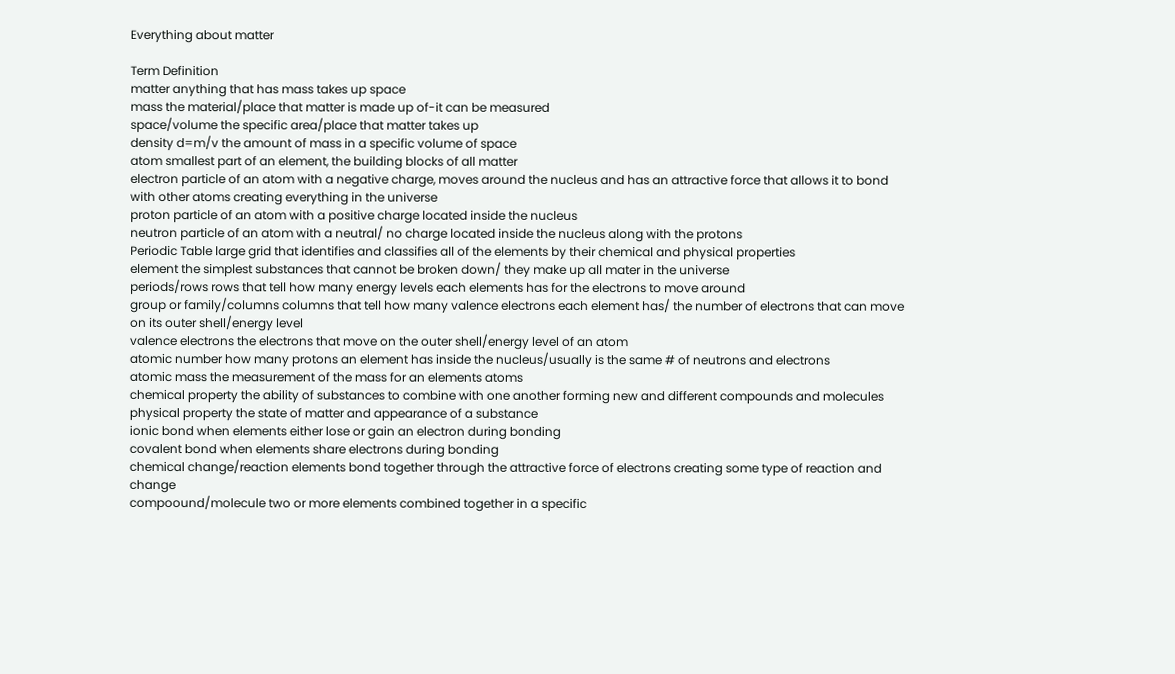Everything about matter

Term Definition
matter anything that has mass takes up space
mass the material/place that matter is made up of-it can be measured
space/volume the specific area/place that matter takes up
density d=m/v the amount of mass in a specific volume of space
atom smallest part of an element, the building blocks of all matter
electron particle of an atom with a negative charge, moves around the nucleus and has an attractive force that allows it to bond with other atoms creating everything in the universe
proton particle of an atom with a positive charge located inside the nucleus
neutron particle of an atom with a neutral/ no charge located inside the nucleus along with the protons
Periodic Table large grid that identifies and classifies all of the elements by their chemical and physical properties
element the simplest substances that cannot be broken down/ they make up all mater in the universe
periods/rows rows that tell how many energy levels each elements has for the electrons to move around
group or family/columns columns that tell how many valence electrons each element has/ the number of electrons that can move on its outer shell/energy level
valence electrons the electrons that move on the outer shell/energy level of an atom
atomic number how many protons an element has inside the nucleus/usually is the same # of neutrons and electrons
atomic mass the measurement of the mass for an elements atoms
chemical property the ability of substances to combine with one another forming new and different compounds and molecules
physical property the state of matter and appearance of a substance
ionic bond when elements either lose or gain an electron during bonding
covalent bond when elements share electrons during bonding
chemical change/reaction elements bond together through the attractive force of electrons creating some type of reaction and change
compoound/molecule two or more elements combined together in a specific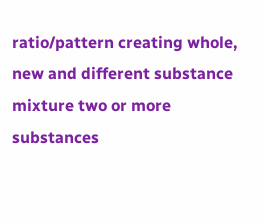ratio/pattern creating whole, new and different substance
mixture two or more substances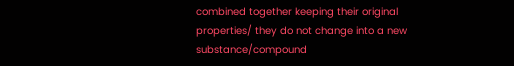combined together keeping their original properties/ they do not change into a new substance/compound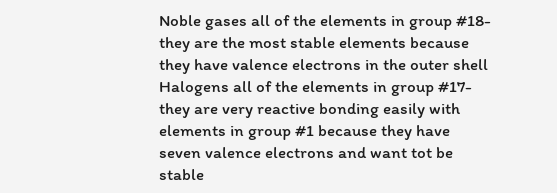Noble gases all of the elements in group #18-they are the most stable elements because they have valence electrons in the outer shell
Halogens all of the elements in group #17-they are very reactive bonding easily with elements in group #1 because they have seven valence electrons and want tot be stable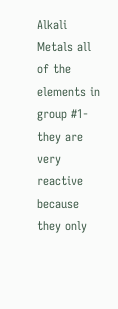Alkali Metals all of the elements in group #1- they are very reactive because they only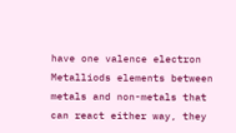have one valence electron
Metalliods elements between metals and non-metals that can react either way, they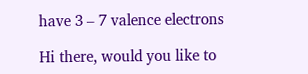have 3 – 7 valence electrons

Hi there, would you like to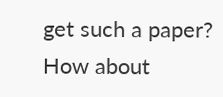get such a paper? How about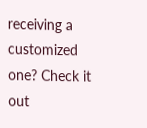receiving a customized one? Check it out